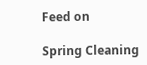Feed on

Spring Cleaning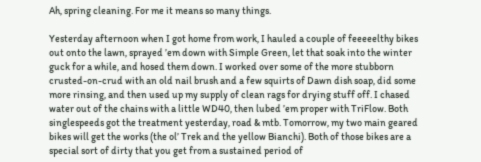Ah, spring cleaning. For me it means so many things.

Yesterday afternoon when I got home from work, I hauled a couple of feeeeelthy bikes out onto the lawn, sprayed ’em down with Simple Green, let that soak into the winter guck for a while, and hosed them down. I worked over some of the more stubborn crusted-on-crud with an old nail brush and a few squirts of Dawn dish soap, did some more rinsing, and then used up my supply of clean rags for drying stuff off. I chased water out of the chains with a little WD40, then lubed ’em proper with TriFlow. Both singlespeeds got the treatment yesterday, road & mtb. Tomorrow, my two main geared bikes will get the works (the ol’ Trek and the yellow Bianchi). Both of those bikes are a special sort of dirty that you get from a sustained period of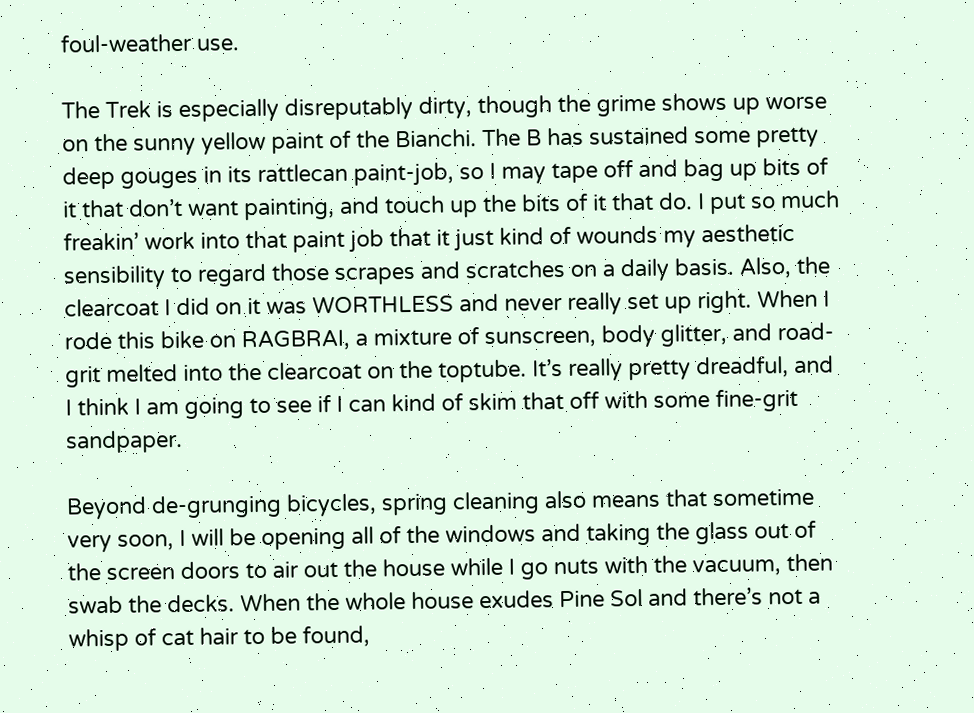foul-weather use.

The Trek is especially disreputably dirty, though the grime shows up worse on the sunny yellow paint of the Bianchi. The B has sustained some pretty deep gouges in its rattlecan paint-job, so I may tape off and bag up bits of it that don’t want painting, and touch up the bits of it that do. I put so much freakin’ work into that paint job that it just kind of wounds my aesthetic sensibility to regard those scrapes and scratches on a daily basis. Also, the clearcoat I did on it was WORTHLESS and never really set up right. When I rode this bike on RAGBRAI, a mixture of sunscreen, body glitter, and road-grit melted into the clearcoat on the toptube. It’s really pretty dreadful, and I think I am going to see if I can kind of skim that off with some fine-grit sandpaper.

Beyond de-grunging bicycles, spring cleaning also means that sometime very soon, I will be opening all of the windows and taking the glass out of the screen doors to air out the house while I go nuts with the vacuum, then swab the decks. When the whole house exudes Pine Sol and there’s not a whisp of cat hair to be found,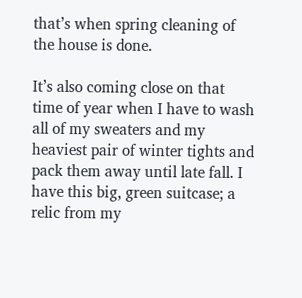that’s when spring cleaning of the house is done.

It’s also coming close on that time of year when I have to wash all of my sweaters and my heaviest pair of winter tights and pack them away until late fall. I have this big, green suitcase; a relic from my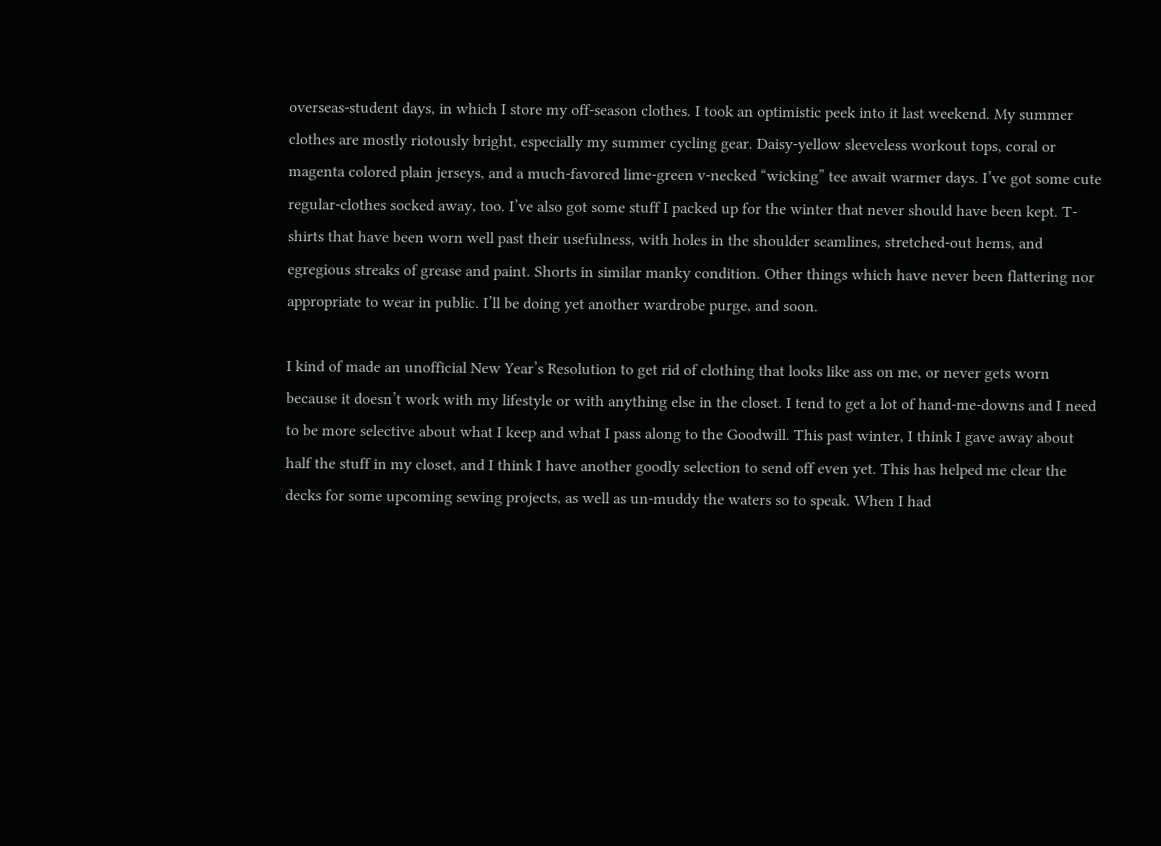overseas-student days, in which I store my off-season clothes. I took an optimistic peek into it last weekend. My summer clothes are mostly riotously bright, especially my summer cycling gear. Daisy-yellow sleeveless workout tops, coral or magenta colored plain jerseys, and a much-favored lime-green v-necked “wicking” tee await warmer days. I’ve got some cute regular-clothes socked away, too. I’ve also got some stuff I packed up for the winter that never should have been kept. T-shirts that have been worn well past their usefulness, with holes in the shoulder seamlines, stretched-out hems, and egregious streaks of grease and paint. Shorts in similar manky condition. Other things which have never been flattering nor appropriate to wear in public. I’ll be doing yet another wardrobe purge, and soon.

I kind of made an unofficial New Year’s Resolution to get rid of clothing that looks like ass on me, or never gets worn because it doesn’t work with my lifestyle or with anything else in the closet. I tend to get a lot of hand-me-downs and I need to be more selective about what I keep and what I pass along to the Goodwill. This past winter, I think I gave away about half the stuff in my closet, and I think I have another goodly selection to send off even yet. This has helped me clear the decks for some upcoming sewing projects, as well as un-muddy the waters so to speak. When I had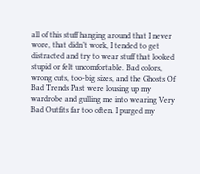all of this stuff hanging around that I never wore, that didn’t work, I tended to get distracted and try to wear stuff that looked stupid or felt uncomfortable. Bad colors, wrong cuts, too-big sizes, and the Ghosts Of Bad Trends Past were lousing up my wardrobe and gulling me into wearing Very Bad Outfits far too often. I purged my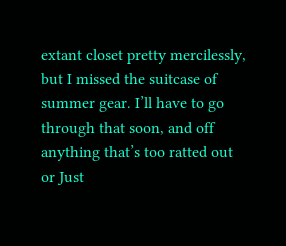extant closet pretty mercilessly, but I missed the suitcase of summer gear. I’ll have to go through that soon, and off anything that’s too ratted out or Just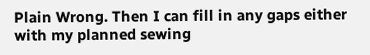Plain Wrong. Then I can fill in any gaps either with my planned sewing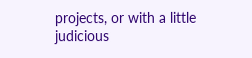projects, or with a little judicious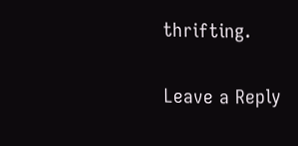thrifting.

Leave a Reply